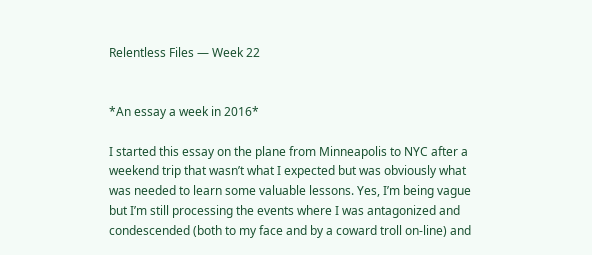Relentless Files — Week 22


*An essay a week in 2016*

I started this essay on the plane from Minneapolis to NYC after a weekend trip that wasn’t what I expected but was obviously what was needed to learn some valuable lessons. Yes, I’m being vague but I’m still processing the events where I was antagonized and condescended (both to my face and by a coward troll on-line) and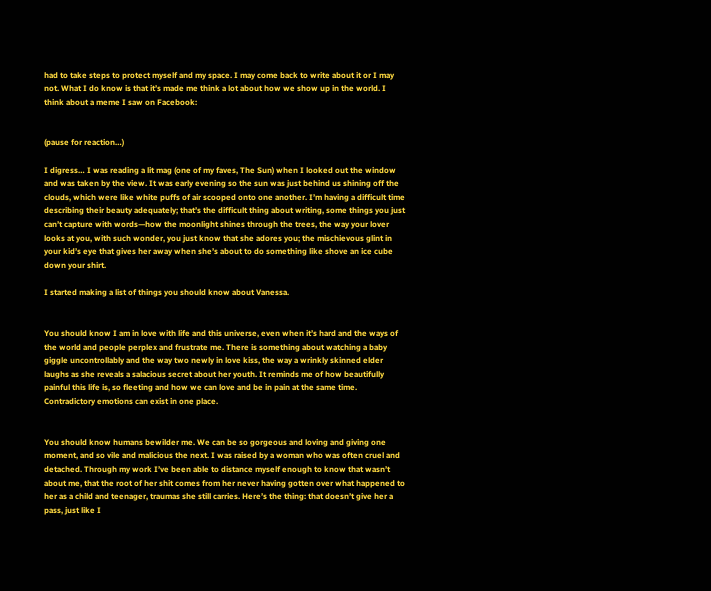had to take steps to protect myself and my space. I may come back to write about it or I may not. What I do know is that it’s made me think a lot about how we show up in the world. I think about a meme I saw on Facebook:


(pause for reaction…)

I digress… I was reading a lit mag (one of my faves, The Sun) when I looked out the window and was taken by the view. It was early evening so the sun was just behind us shining off the clouds, which were like white puffs of air scooped onto one another. I’m having a difficult time describing their beauty adequately; that’s the difficult thing about writing, some things you just can’t capture with words—how the moonlight shines through the trees, the way your lover looks at you, with such wonder, you just know that she adores you; the mischievous glint in your kid’s eye that gives her away when she’s about to do something like shove an ice cube down your shirt.

I started making a list of things you should know about Vanessa.


You should know I am in love with life and this universe, even when it’s hard and the ways of the world and people perplex and frustrate me. There is something about watching a baby giggle uncontrollably and the way two newly in love kiss, the way a wrinkly skinned elder laughs as she reveals a salacious secret about her youth. It reminds me of how beautifully painful this life is, so fleeting and how we can love and be in pain at the same time. Contradictory emotions can exist in one place.


You should know humans bewilder me. We can be so gorgeous and loving and giving one moment, and so vile and malicious the next. I was raised by a woman who was often cruel and detached. Through my work I’ve been able to distance myself enough to know that wasn’t about me, that the root of her shit comes from her never having gotten over what happened to her as a child and teenager, traumas she still carries. Here’s the thing: that doesn’t give her a pass, just like I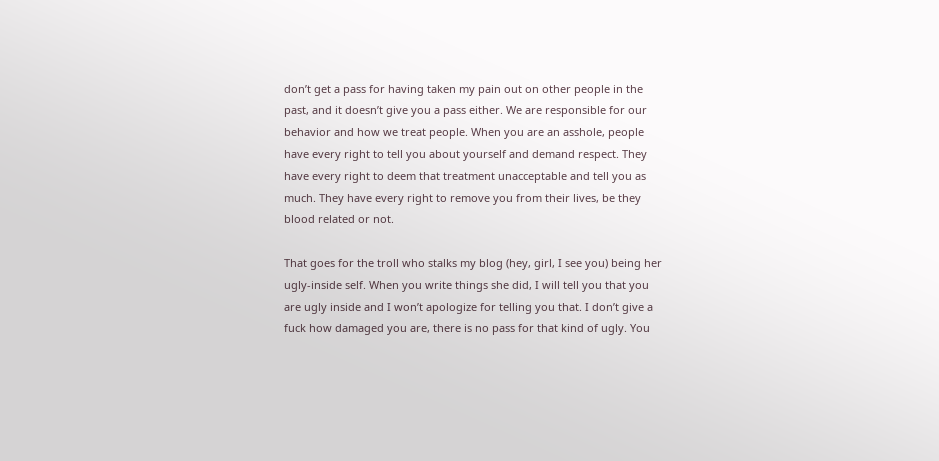don’t get a pass for having taken my pain out on other people in the past, and it doesn’t give you a pass either. We are responsible for our behavior and how we treat people. When you are an asshole, people have every right to tell you about yourself and demand respect. They have every right to deem that treatment unacceptable and tell you as much. They have every right to remove you from their lives, be they blood related or not.

That goes for the troll who stalks my blog (hey, girl, I see you) being her ugly-inside self. When you write things she did, I will tell you that you are ugly inside and I won’t apologize for telling you that. I don’t give a fuck how damaged you are, there is no pass for that kind of ugly. You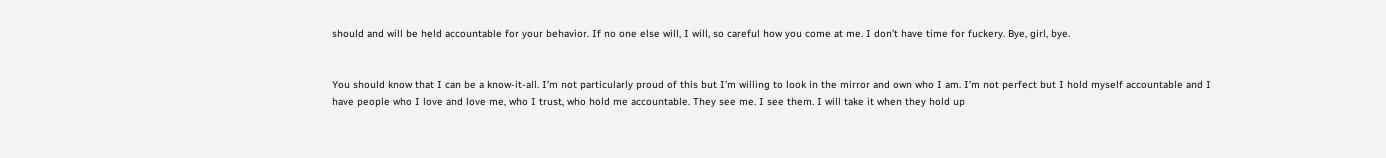should and will be held accountable for your behavior. If no one else will, I will, so careful how you come at me. I don’t have time for fuckery. Bye, girl, bye.


You should know that I can be a know-it-all. I’m not particularly proud of this but I’m willing to look in the mirror and own who I am. I’m not perfect but I hold myself accountable and I have people who I love and love me, who I trust, who hold me accountable. They see me. I see them. I will take it when they hold up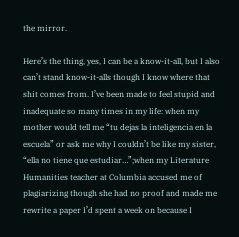the mirror.

Here’s the thing, yes, I can be a know-it-all, but I also can’t stand know-it-alls though I know where that shit comes from. I’ve been made to feel stupid and inadequate so many times in my life: when my mother would tell me “tu dejas la inteligencia en la escuela” or ask me why I couldn’t be like my sister, “ella no tiene que estudiar…”;when my Literature Humanities teacher at Columbia accused me of plagiarizing though she had no proof and made me rewrite a paper I’d spent a week on because I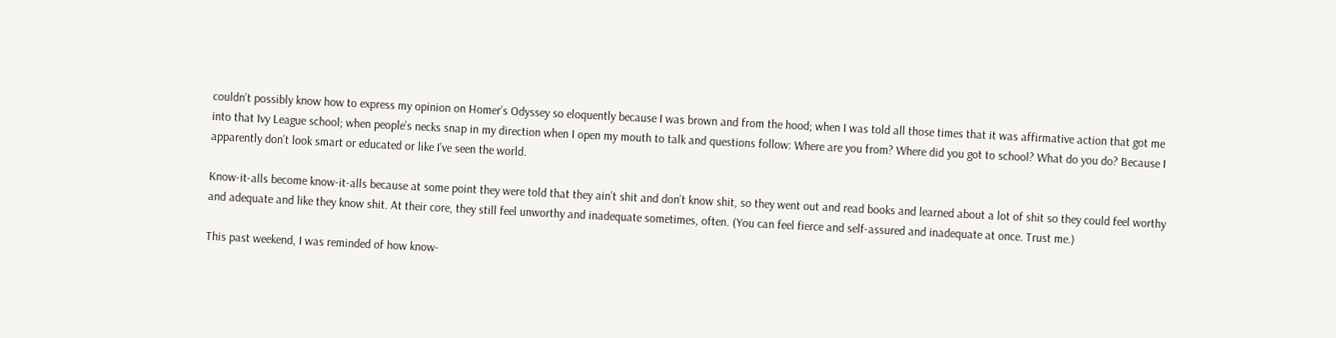couldn’t possibly know how to express my opinion on Homer’s Odyssey so eloquently because I was brown and from the hood; when I was told all those times that it was affirmative action that got me into that Ivy League school; when people’s necks snap in my direction when I open my mouth to talk and questions follow: Where are you from? Where did you got to school? What do you do? Because I apparently don’t look smart or educated or like I’ve seen the world.

Know-it-alls become know-it-alls because at some point they were told that they ain’t shit and don’t know shit, so they went out and read books and learned about a lot of shit so they could feel worthy and adequate and like they know shit. At their core, they still feel unworthy and inadequate sometimes, often. (You can feel fierce and self-assured and inadequate at once. Trust me.)

This past weekend, I was reminded of how know-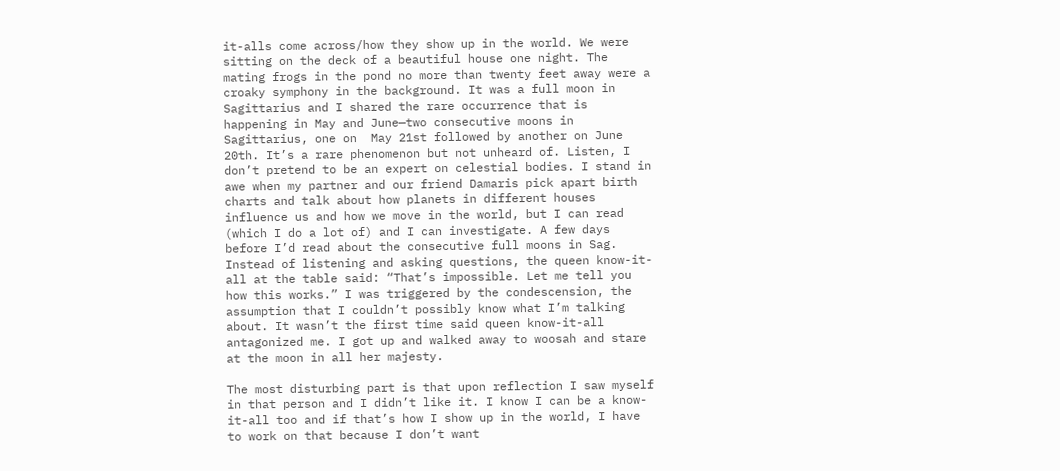it-alls come across/how they show up in the world. We were sitting on the deck of a beautiful house one night. The mating frogs in the pond no more than twenty feet away were a croaky symphony in the background. It was a full moon in Sagittarius and I shared the rare occurrence that is happening in May and June—two consecutive moons in Sagittarius, one on  May 21st followed by another on June 20th. It’s a rare phenomenon but not unheard of. Listen, I don’t pretend to be an expert on celestial bodies. I stand in awe when my partner and our friend Damaris pick apart birth charts and talk about how planets in different houses influence us and how we move in the world, but I can read (which I do a lot of) and I can investigate. A few days before I’d read about the consecutive full moons in Sag. Instead of listening and asking questions, the queen know-it-all at the table said: “That’s impossible. Let me tell you how this works.” I was triggered by the condescension, the assumption that I couldn’t possibly know what I’m talking about. It wasn’t the first time said queen know-it-all antagonized me. I got up and walked away to woosah and stare at the moon in all her majesty.

The most disturbing part is that upon reflection I saw myself in that person and I didn’t like it. I know I can be a know-it-all too and if that’s how I show up in the world, I have to work on that because I don’t want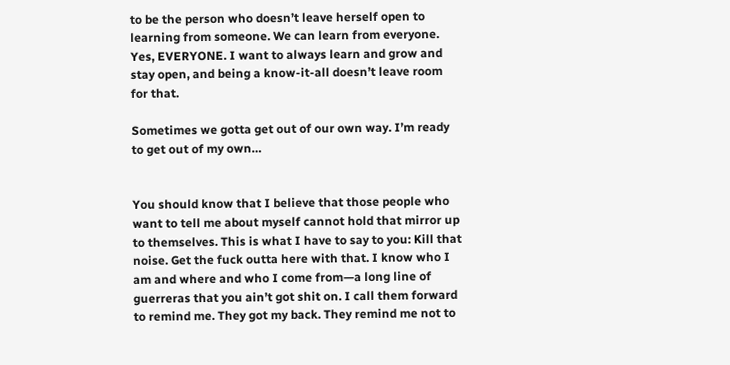to be the person who doesn’t leave herself open to learning from someone. We can learn from everyone. Yes, EVERYONE. I want to always learn and grow and stay open, and being a know-it-all doesn’t leave room for that.

Sometimes we gotta get out of our own way. I’m ready to get out of my own…


You should know that I believe that those people who want to tell me about myself cannot hold that mirror up to themselves. This is what I have to say to you: Kill that noise. Get the fuck outta here with that. I know who I am and where and who I come from—a long line of guerreras that you ain’t got shit on. I call them forward to remind me. They got my back. They remind me not to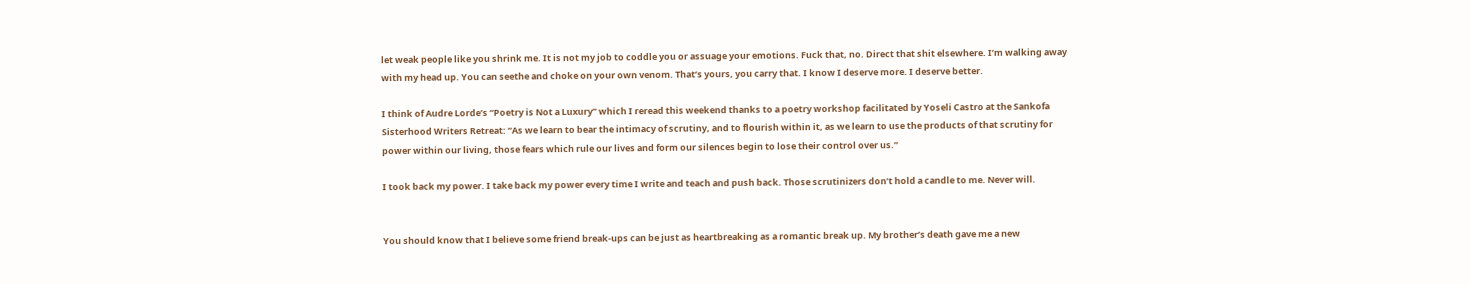let weak people like you shrink me. It is not my job to coddle you or assuage your emotions. Fuck that, no. Direct that shit elsewhere. I’m walking away with my head up. You can seethe and choke on your own venom. That’s yours, you carry that. I know I deserve more. I deserve better.

I think of Audre Lorde’s “Poetry is Not a Luxury” which I reread this weekend thanks to a poetry workshop facilitated by Yoseli Castro at the Sankofa Sisterhood Writers Retreat: “As we learn to bear the intimacy of scrutiny, and to flourish within it, as we learn to use the products of that scrutiny for power within our living, those fears which rule our lives and form our silences begin to lose their control over us.”

I took back my power. I take back my power every time I write and teach and push back. Those scrutinizers don’t hold a candle to me. Never will.


You should know that I believe some friend break-ups can be just as heartbreaking as a romantic break up. My brother’s death gave me a new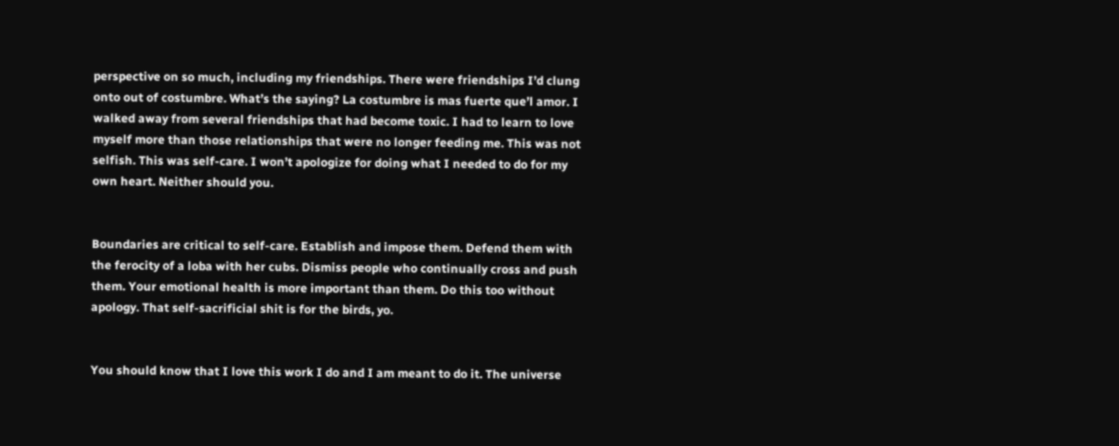perspective on so much, including my friendships. There were friendships I’d clung onto out of costumbre. What’s the saying? La costumbre is mas fuerte que’l amor. I walked away from several friendships that had become toxic. I had to learn to love myself more than those relationships that were no longer feeding me. This was not selfish. This was self-care. I won’t apologize for doing what I needed to do for my own heart. Neither should you.


Boundaries are critical to self-care. Establish and impose them. Defend them with the ferocity of a loba with her cubs. Dismiss people who continually cross and push them. Your emotional health is more important than them. Do this too without apology. That self-sacrificial shit is for the birds, yo.


You should know that I love this work I do and I am meant to do it. The universe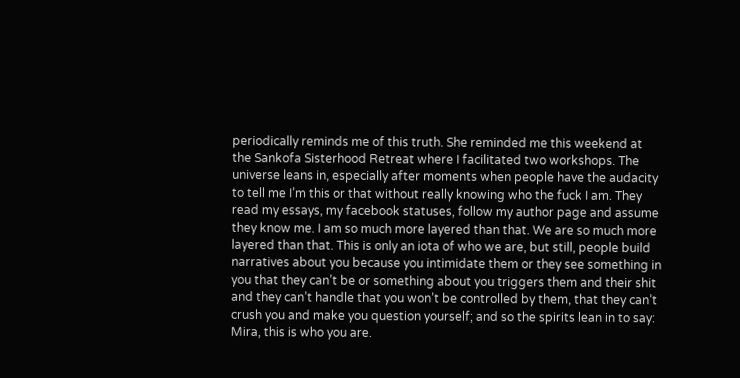periodically reminds me of this truth. She reminded me this weekend at the Sankofa Sisterhood Retreat where I facilitated two workshops. The universe leans in, especially after moments when people have the audacity to tell me I’m this or that without really knowing who the fuck I am. They read my essays, my facebook statuses, follow my author page and assume they know me. I am so much more layered than that. We are so much more layered than that. This is only an iota of who we are, but still, people build narratives about you because you intimidate them or they see something in you that they can’t be or something about you triggers them and their shit and they can’t handle that you won’t be controlled by them, that they can’t crush you and make you question yourself; and so the spirits lean in to say: Mira, this is who you are.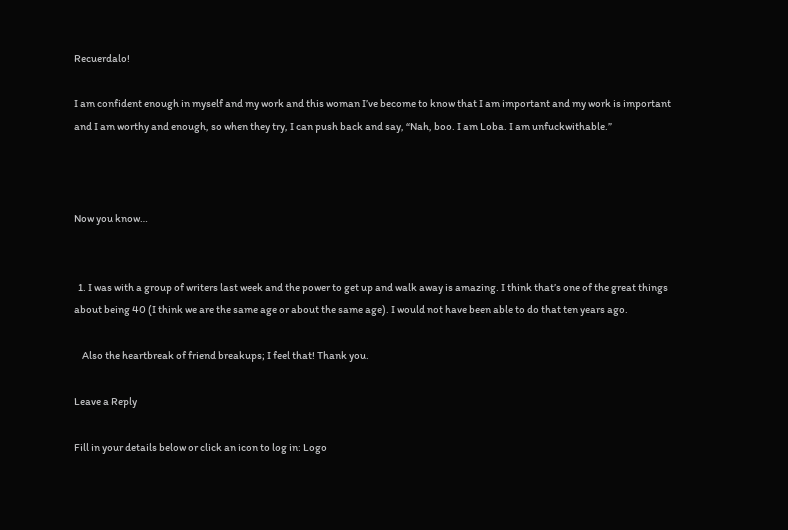Recuerdalo!

I am confident enough in myself and my work and this woman I’ve become to know that I am important and my work is important and I am worthy and enough, so when they try, I can push back and say, “Nah, boo. I am Loba. I am unfuckwithable.”



Now you know…


  1. I was with a group of writers last week and the power to get up and walk away is amazing. I think that’s one of the great things about being 40 (I think we are the same age or about the same age). I would not have been able to do that ten years ago.

    Also the heartbreak of friend breakups; I feel that! Thank you.

Leave a Reply

Fill in your details below or click an icon to log in: Logo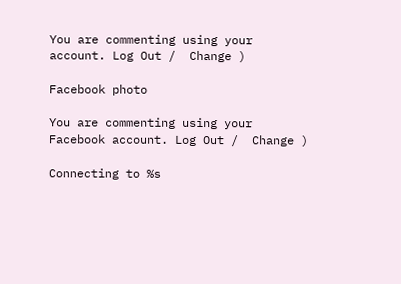You are commenting using your account. Log Out /  Change )

Facebook photo

You are commenting using your Facebook account. Log Out /  Change )

Connecting to %s